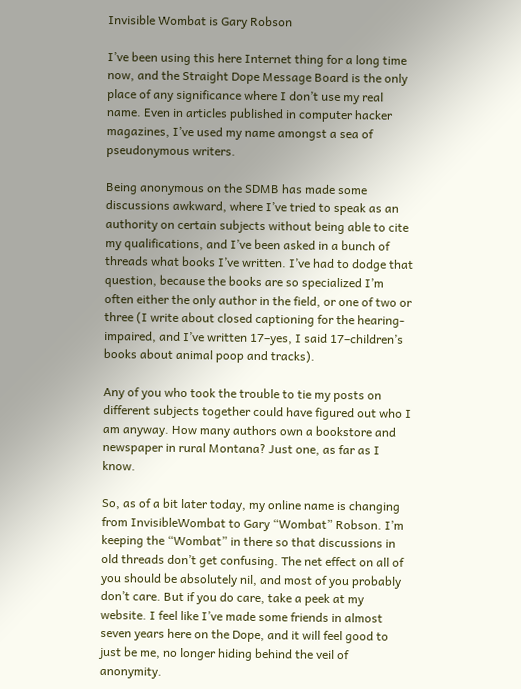Invisible Wombat is Gary Robson

I’ve been using this here Internet thing for a long time now, and the Straight Dope Message Board is the only place of any significance where I don’t use my real name. Even in articles published in computer hacker magazines, I’ve used my name amongst a sea of pseudonymous writers.

Being anonymous on the SDMB has made some discussions awkward, where I’ve tried to speak as an authority on certain subjects without being able to cite my qualifications, and I’ve been asked in a bunch of threads what books I’ve written. I’ve had to dodge that question, because the books are so specialized I’m often either the only author in the field, or one of two or three (I write about closed captioning for the hearing-impaired, and I’ve written 17–yes, I said 17–children’s books about animal poop and tracks).

Any of you who took the trouble to tie my posts on different subjects together could have figured out who I am anyway. How many authors own a bookstore and newspaper in rural Montana? Just one, as far as I know.

So, as of a bit later today, my online name is changing from InvisibleWombat to Gary “Wombat” Robson. I’m keeping the “Wombat” in there so that discussions in old threads don’t get confusing. The net effect on all of you should be absolutely nil, and most of you probably don’t care. But if you do care, take a peek at my website. I feel like I’ve made some friends in almost seven years here on the Dope, and it will feel good to just be me, no longer hiding behind the veil of anonymity.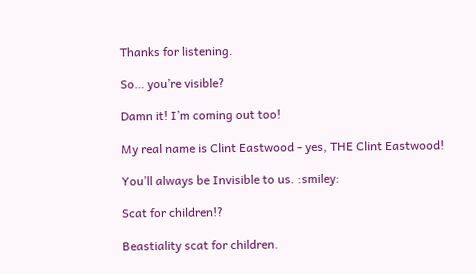Thanks for listening.

So… you’re visible?

Damn it! I’m coming out too!

My real name is Clint Eastwood - yes, THE Clint Eastwood!

You’ll always be Invisible to us. :smiley:

Scat for children!?

Beastiality scat for children.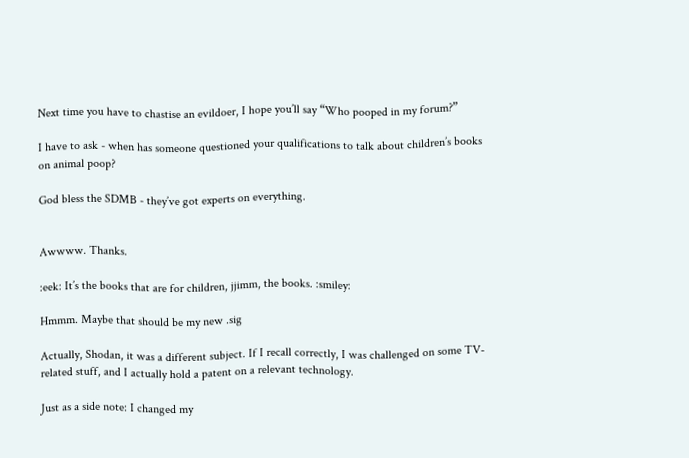Next time you have to chastise an evildoer, I hope you’ll say “Who pooped in my forum?”

I have to ask - when has someone questioned your qualifications to talk about children’s books on animal poop?

God bless the SDMB - they’ve got experts on everything.


Awwww. Thanks.

:eek: It’s the books that are for children, jjimm, the books. :smiley:

Hmmm. Maybe that should be my new .sig

Actually, Shodan, it was a different subject. If I recall correctly, I was challenged on some TV-related stuff, and I actually hold a patent on a relevant technology.

Just as a side note: I changed my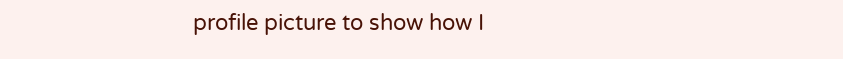profile picture to show how I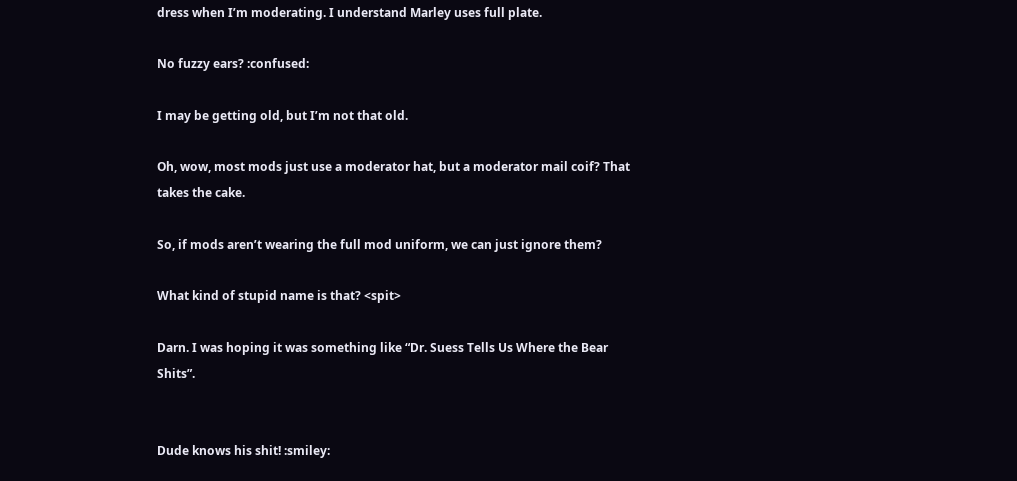dress when I’m moderating. I understand Marley uses full plate.

No fuzzy ears? :confused:

I may be getting old, but I’m not that old.

Oh, wow, most mods just use a moderator hat, but a moderator mail coif? That takes the cake.

So, if mods aren’t wearing the full mod uniform, we can just ignore them?

What kind of stupid name is that? <spit>

Darn. I was hoping it was something like “Dr. Suess Tells Us Where the Bear Shits”.


Dude knows his shit! :smiley: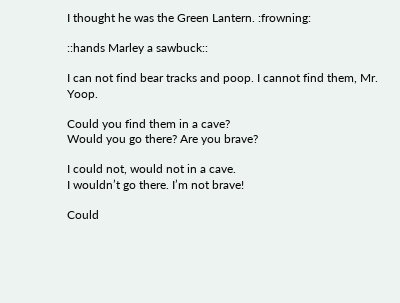I thought he was the Green Lantern. :frowning:

::hands Marley a sawbuck::

I can not find bear tracks and poop. I cannot find them, Mr. Yoop.

Could you find them in a cave?
Would you go there? Are you brave?

I could not, would not in a cave.
I wouldn’t go there. I’m not brave!

Could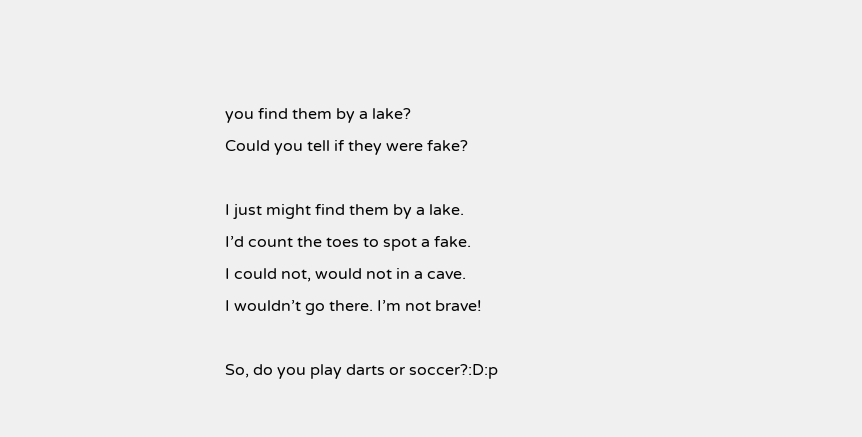you find them by a lake?
Could you tell if they were fake?

I just might find them by a lake.
I’d count the toes to spot a fake.
I could not, would not in a cave.
I wouldn’t go there. I’m not brave!

So, do you play darts or soccer?:D:p